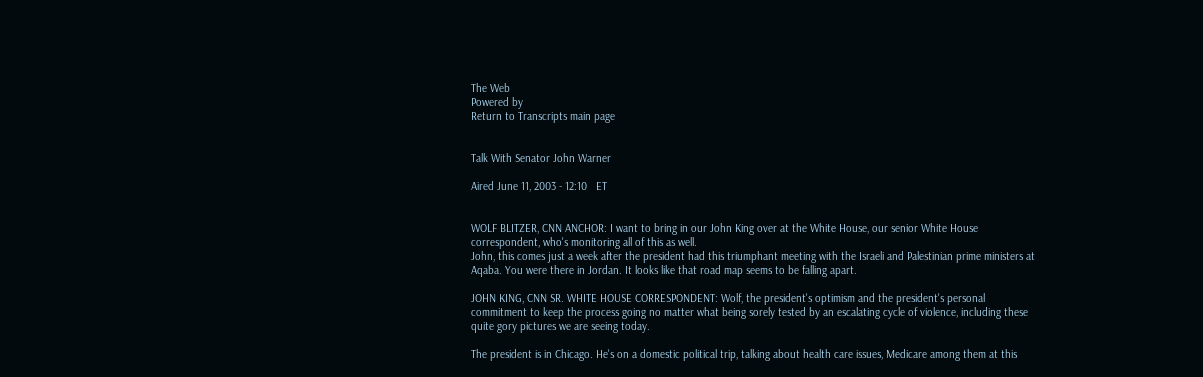The Web
Powered by
Return to Transcripts main page


Talk With Senator John Warner

Aired June 11, 2003 - 12:10   ET


WOLF BLITZER, CNN ANCHOR: I want to bring in our John King over at the White House, our senior White House correspondent, who's monitoring all of this as well.
John, this comes just a week after the president had this triumphant meeting with the Israeli and Palestinian prime ministers at Aqaba. You were there in Jordan. It looks like that road map seems to be falling apart.

JOHN KING, CNN SR. WHITE HOUSE CORRESPONDENT: Wolf, the president's optimism and the president's personal commitment to keep the process going no matter what being sorely tested by an escalating cycle of violence, including these quite gory pictures we are seeing today.

The president is in Chicago. He's on a domestic political trip, talking about health care issues, Medicare among them at this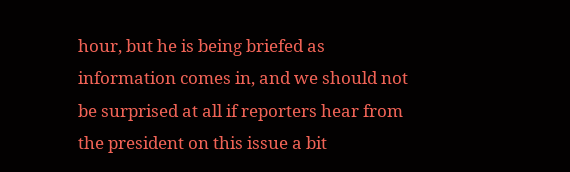hour, but he is being briefed as information comes in, and we should not be surprised at all if reporters hear from the president on this issue a bit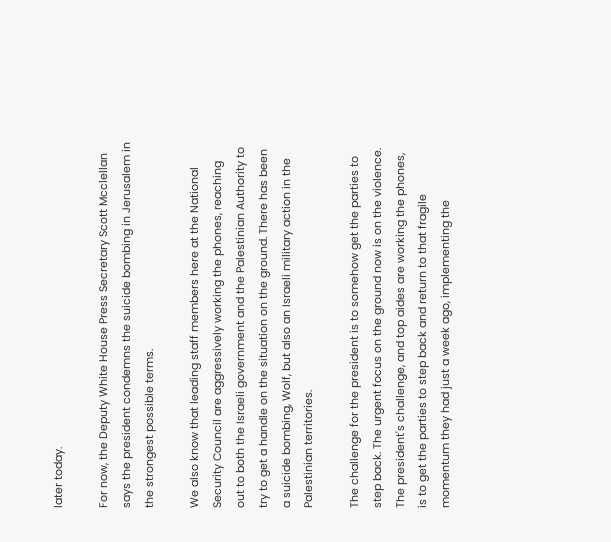later today.

For now, the Deputy White House Press Secretary Scott Mcclellan says the president condemns the suicide bombing in Jerusalem in the strongest possible terms.

We also know that leading staff members here at the National Security Council are aggressively working the phones, reaching out to both the Israeli government and the Palestinian Authority to try to get a handle on the situation on the ground. There has been a suicide bombing, Wolf, but also an Israeli military action in the Palestinian territories.

The challenge for the president is to somehow get the parties to step back. The urgent focus on the ground now is on the violence. The president's challenge, and top aides are working the phones, is to get the parties to step back and return to that fragile momentum they had just a week ago, implementing the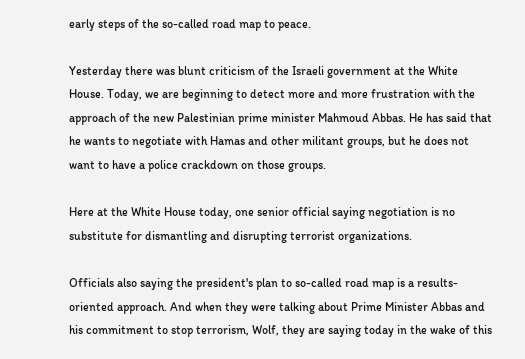early steps of the so-called road map to peace.

Yesterday there was blunt criticism of the Israeli government at the White House. Today, we are beginning to detect more and more frustration with the approach of the new Palestinian prime minister Mahmoud Abbas. He has said that he wants to negotiate with Hamas and other militant groups, but he does not want to have a police crackdown on those groups.

Here at the White House today, one senior official saying negotiation is no substitute for dismantling and disrupting terrorist organizations.

Officials also saying the president's plan to so-called road map is a results-oriented approach. And when they were talking about Prime Minister Abbas and his commitment to stop terrorism, Wolf, they are saying today in the wake of this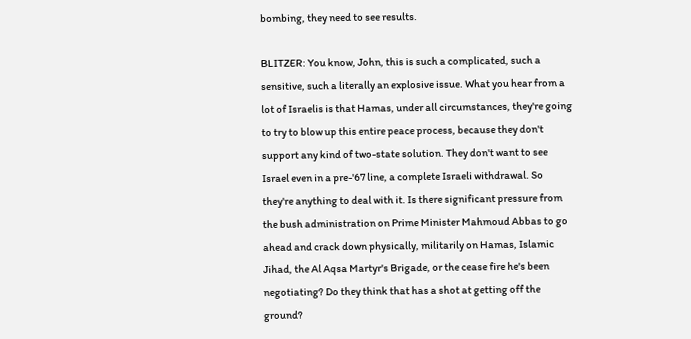bombing, they need to see results.

BLITZER: You know, John, this is such a complicated, such a sensitive, such a literally an explosive issue. What you hear from a lot of Israelis is that Hamas, under all circumstances, they're going to try to blow up this entire peace process, because they don't support any kind of two-state solution. They don't want to see Israel even in a pre-'67 line, a complete Israeli withdrawal. So they're anything to deal with it. Is there significant pressure from the bush administration on Prime Minister Mahmoud Abbas to go ahead and crack down physically, militarily on Hamas, Islamic Jihad, the Al Aqsa Martyr's Brigade, or the cease fire he's been negotiating? Do they think that has a shot at getting off the ground?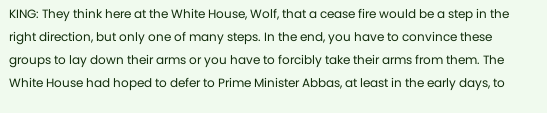KING: They think here at the White House, Wolf, that a cease fire would be a step in the right direction, but only one of many steps. In the end, you have to convince these groups to lay down their arms or you have to forcibly take their arms from them. The White House had hoped to defer to Prime Minister Abbas, at least in the early days, to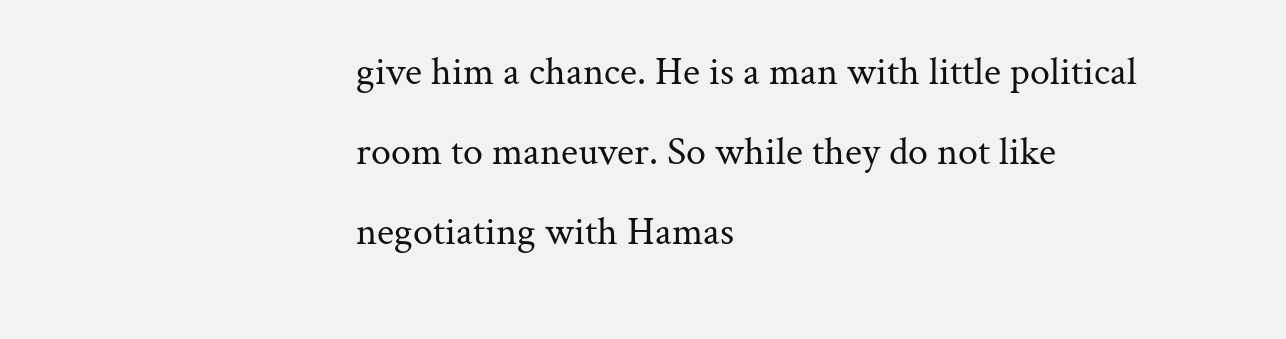give him a chance. He is a man with little political room to maneuver. So while they do not like negotiating with Hamas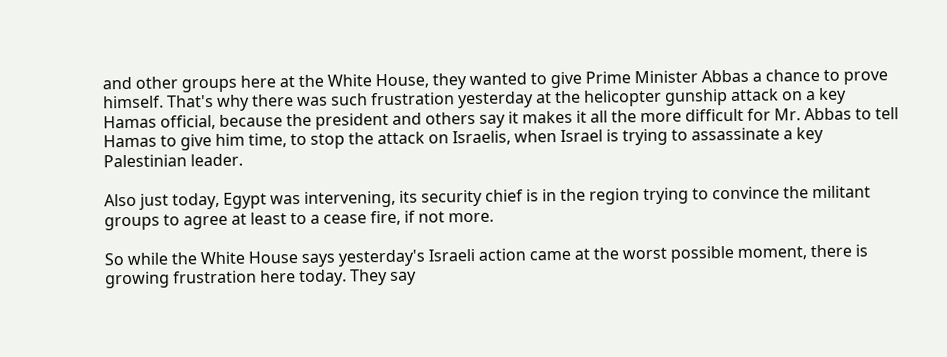and other groups here at the White House, they wanted to give Prime Minister Abbas a chance to prove himself. That's why there was such frustration yesterday at the helicopter gunship attack on a key Hamas official, because the president and others say it makes it all the more difficult for Mr. Abbas to tell Hamas to give him time, to stop the attack on Israelis, when Israel is trying to assassinate a key Palestinian leader.

Also just today, Egypt was intervening, its security chief is in the region trying to convince the militant groups to agree at least to a cease fire, if not more.

So while the White House says yesterday's Israeli action came at the worst possible moment, there is growing frustration here today. They say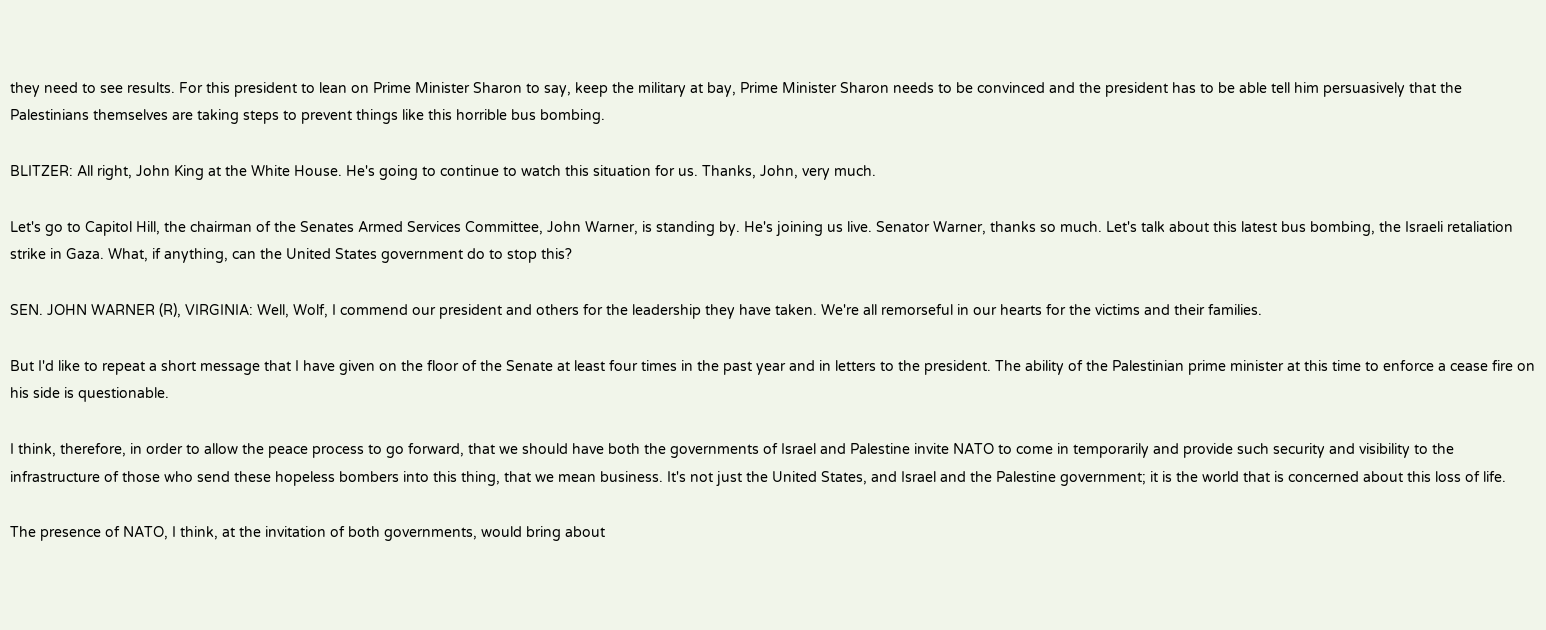they need to see results. For this president to lean on Prime Minister Sharon to say, keep the military at bay, Prime Minister Sharon needs to be convinced and the president has to be able tell him persuasively that the Palestinians themselves are taking steps to prevent things like this horrible bus bombing.

BLITZER: All right, John King at the White House. He's going to continue to watch this situation for us. Thanks, John, very much.

Let's go to Capitol Hill, the chairman of the Senates Armed Services Committee, John Warner, is standing by. He's joining us live. Senator Warner, thanks so much. Let's talk about this latest bus bombing, the Israeli retaliation strike in Gaza. What, if anything, can the United States government do to stop this?

SEN. JOHN WARNER (R), VIRGINIA: Well, Wolf, I commend our president and others for the leadership they have taken. We're all remorseful in our hearts for the victims and their families.

But I'd like to repeat a short message that I have given on the floor of the Senate at least four times in the past year and in letters to the president. The ability of the Palestinian prime minister at this time to enforce a cease fire on his side is questionable.

I think, therefore, in order to allow the peace process to go forward, that we should have both the governments of Israel and Palestine invite NATO to come in temporarily and provide such security and visibility to the infrastructure of those who send these hopeless bombers into this thing, that we mean business. It's not just the United States, and Israel and the Palestine government; it is the world that is concerned about this loss of life.

The presence of NATO, I think, at the invitation of both governments, would bring about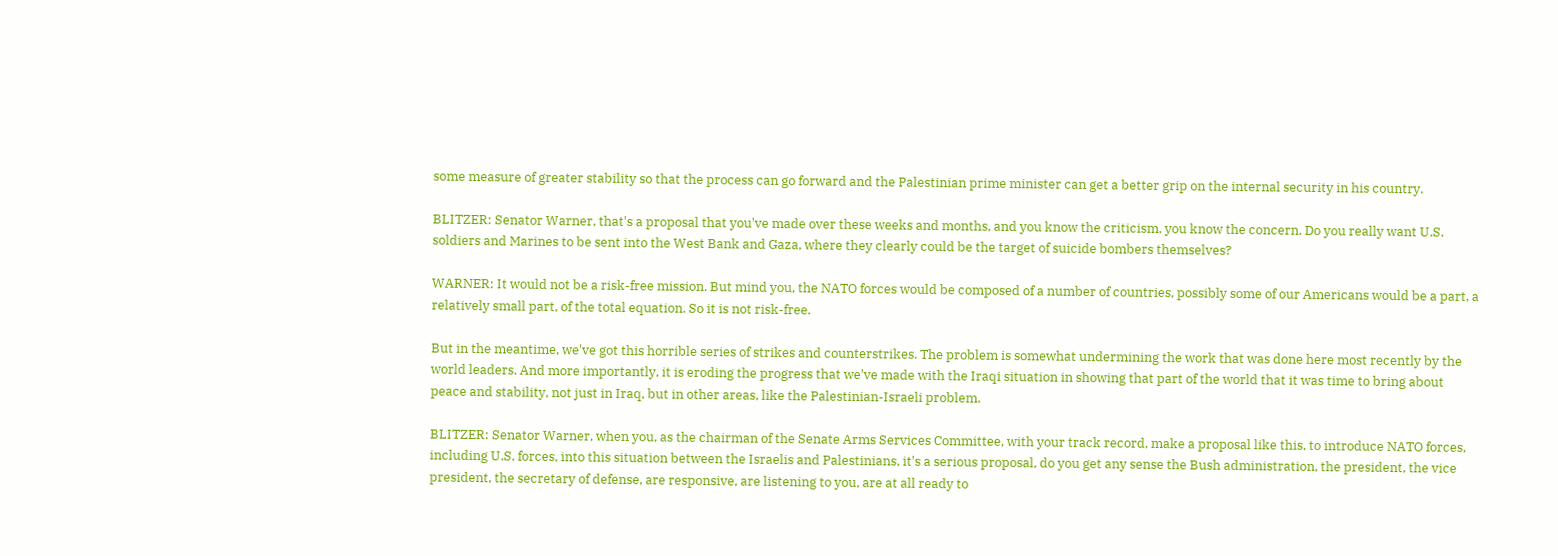some measure of greater stability so that the process can go forward and the Palestinian prime minister can get a better grip on the internal security in his country.

BLITZER: Senator Warner, that's a proposal that you've made over these weeks and months, and you know the criticism, you know the concern. Do you really want U.S. soldiers and Marines to be sent into the West Bank and Gaza, where they clearly could be the target of suicide bombers themselves?

WARNER: It would not be a risk-free mission. But mind you, the NATO forces would be composed of a number of countries, possibly some of our Americans would be a part, a relatively small part, of the total equation. So it is not risk-free.

But in the meantime, we've got this horrible series of strikes and counterstrikes. The problem is somewhat undermining the work that was done here most recently by the world leaders. And more importantly, it is eroding the progress that we've made with the Iraqi situation in showing that part of the world that it was time to bring about peace and stability, not just in Iraq, but in other areas, like the Palestinian-Israeli problem.

BLITZER: Senator Warner, when you, as the chairman of the Senate Arms Services Committee, with your track record, make a proposal like this, to introduce NATO forces, including U.S. forces, into this situation between the Israelis and Palestinians, it's a serious proposal, do you get any sense the Bush administration, the president, the vice president, the secretary of defense, are responsive, are listening to you, are at all ready to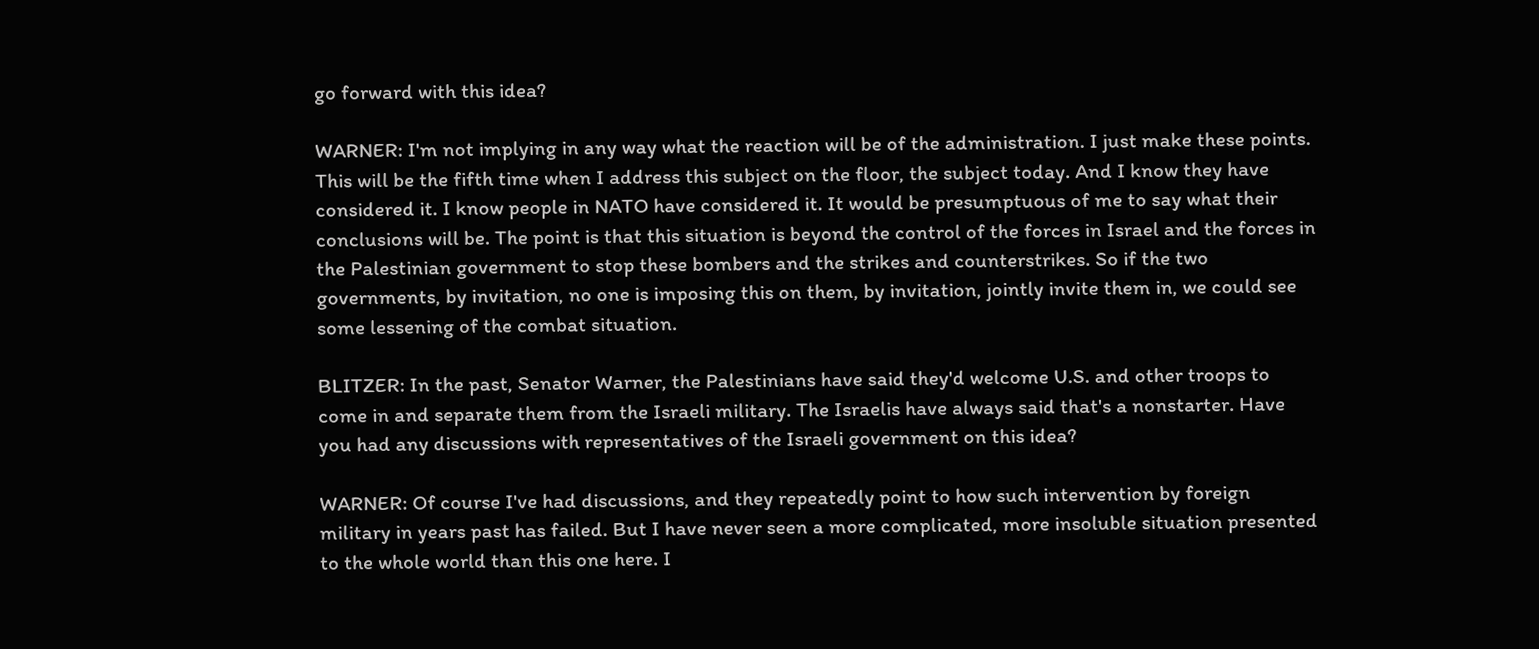go forward with this idea?

WARNER: I'm not implying in any way what the reaction will be of the administration. I just make these points. This will be the fifth time when I address this subject on the floor, the subject today. And I know they have considered it. I know people in NATO have considered it. It would be presumptuous of me to say what their conclusions will be. The point is that this situation is beyond the control of the forces in Israel and the forces in the Palestinian government to stop these bombers and the strikes and counterstrikes. So if the two governments, by invitation, no one is imposing this on them, by invitation, jointly invite them in, we could see some lessening of the combat situation.

BLITZER: In the past, Senator Warner, the Palestinians have said they'd welcome U.S. and other troops to come in and separate them from the Israeli military. The Israelis have always said that's a nonstarter. Have you had any discussions with representatives of the Israeli government on this idea?

WARNER: Of course I've had discussions, and they repeatedly point to how such intervention by foreign military in years past has failed. But I have never seen a more complicated, more insoluble situation presented to the whole world than this one here. I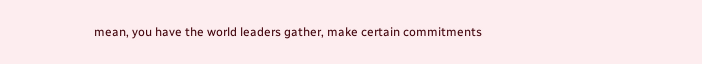mean, you have the world leaders gather, make certain commitments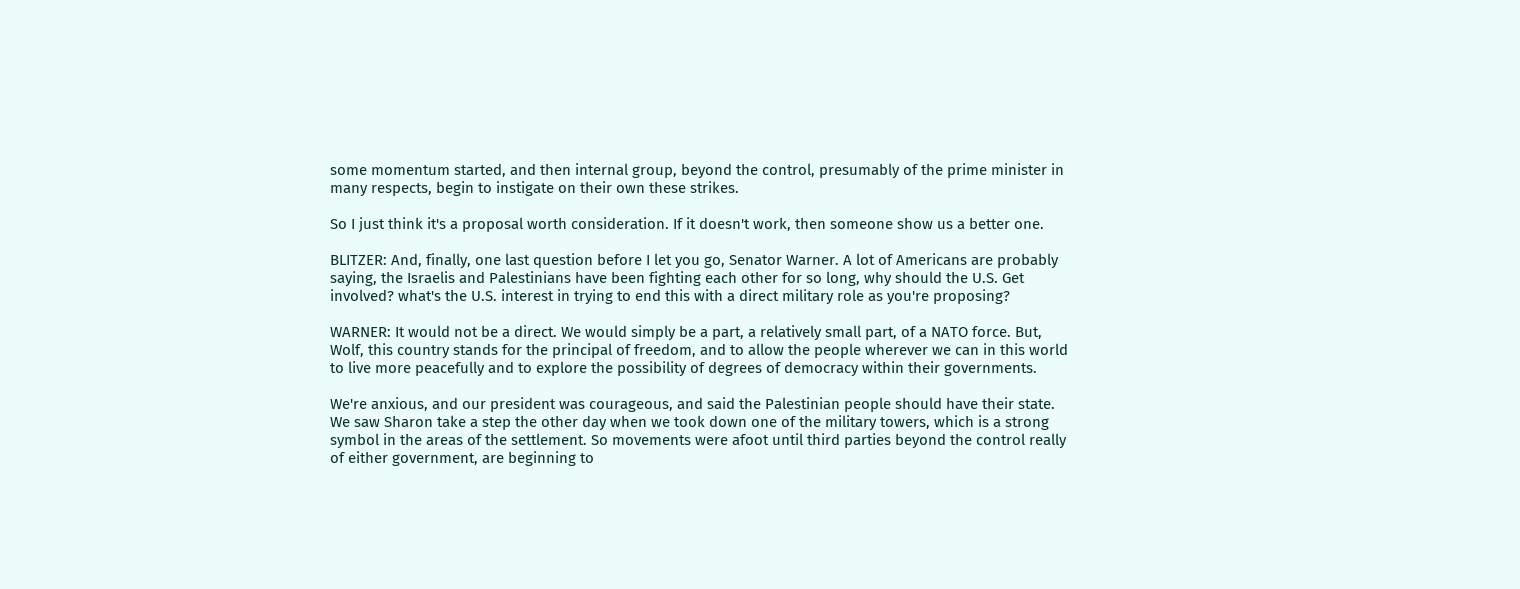some momentum started, and then internal group, beyond the control, presumably of the prime minister in many respects, begin to instigate on their own these strikes.

So I just think it's a proposal worth consideration. If it doesn't work, then someone show us a better one.

BLITZER: And, finally, one last question before I let you go, Senator Warner. A lot of Americans are probably saying, the Israelis and Palestinians have been fighting each other for so long, why should the U.S. Get involved? what's the U.S. interest in trying to end this with a direct military role as you're proposing?

WARNER: It would not be a direct. We would simply be a part, a relatively small part, of a NATO force. But, Wolf, this country stands for the principal of freedom, and to allow the people wherever we can in this world to live more peacefully and to explore the possibility of degrees of democracy within their governments.

We're anxious, and our president was courageous, and said the Palestinian people should have their state. We saw Sharon take a step the other day when we took down one of the military towers, which is a strong symbol in the areas of the settlement. So movements were afoot until third parties beyond the control really of either government, are beginning to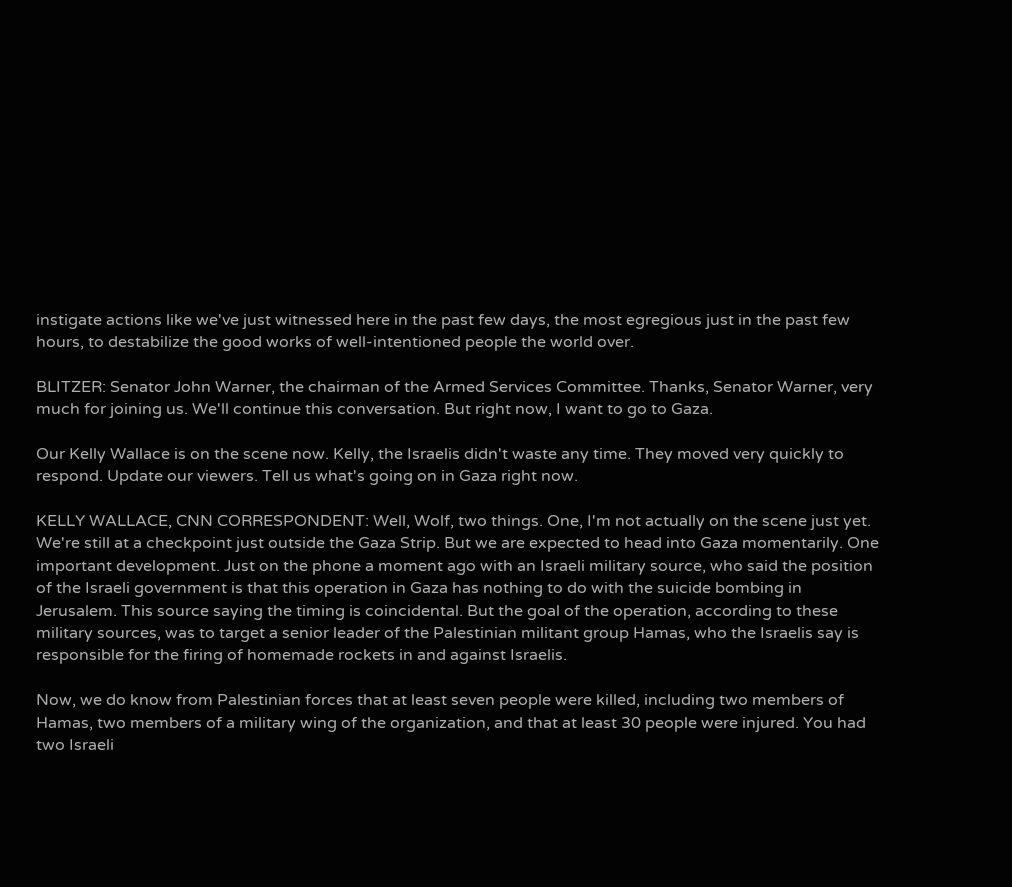instigate actions like we've just witnessed here in the past few days, the most egregious just in the past few hours, to destabilize the good works of well-intentioned people the world over.

BLITZER: Senator John Warner, the chairman of the Armed Services Committee. Thanks, Senator Warner, very much for joining us. We'll continue this conversation. But right now, I want to go to Gaza.

Our Kelly Wallace is on the scene now. Kelly, the Israelis didn't waste any time. They moved very quickly to respond. Update our viewers. Tell us what's going on in Gaza right now.

KELLY WALLACE, CNN CORRESPONDENT: Well, Wolf, two things. One, I'm not actually on the scene just yet. We're still at a checkpoint just outside the Gaza Strip. But we are expected to head into Gaza momentarily. One important development. Just on the phone a moment ago with an Israeli military source, who said the position of the Israeli government is that this operation in Gaza has nothing to do with the suicide bombing in Jerusalem. This source saying the timing is coincidental. But the goal of the operation, according to these military sources, was to target a senior leader of the Palestinian militant group Hamas, who the Israelis say is responsible for the firing of homemade rockets in and against Israelis.

Now, we do know from Palestinian forces that at least seven people were killed, including two members of Hamas, two members of a military wing of the organization, and that at least 30 people were injured. You had two Israeli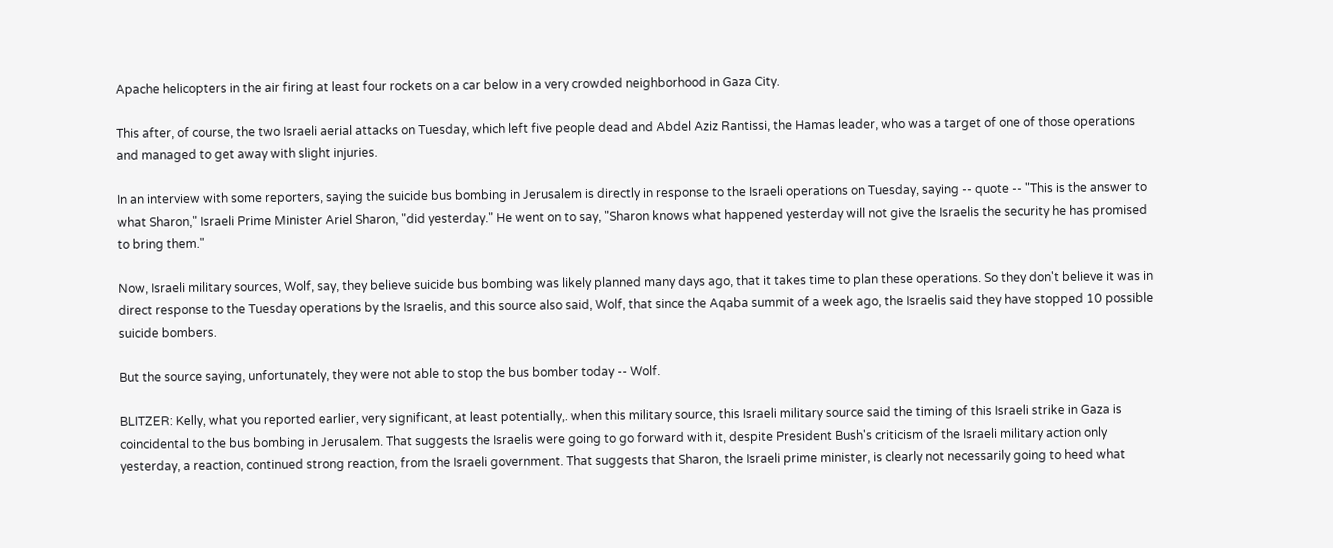Apache helicopters in the air firing at least four rockets on a car below in a very crowded neighborhood in Gaza City.

This after, of course, the two Israeli aerial attacks on Tuesday, which left five people dead and Abdel Aziz Rantissi, the Hamas leader, who was a target of one of those operations and managed to get away with slight injuries.

In an interview with some reporters, saying the suicide bus bombing in Jerusalem is directly in response to the Israeli operations on Tuesday, saying -- quote -- "This is the answer to what Sharon," Israeli Prime Minister Ariel Sharon, "did yesterday." He went on to say, "Sharon knows what happened yesterday will not give the Israelis the security he has promised to bring them."

Now, Israeli military sources, Wolf, say, they believe suicide bus bombing was likely planned many days ago, that it takes time to plan these operations. So they don't believe it was in direct response to the Tuesday operations by the Israelis, and this source also said, Wolf, that since the Aqaba summit of a week ago, the Israelis said they have stopped 10 possible suicide bombers.

But the source saying, unfortunately, they were not able to stop the bus bomber today -- Wolf.

BLITZER: Kelly, what you reported earlier, very significant, at least potentially,. when this military source, this Israeli military source said the timing of this Israeli strike in Gaza is coincidental to the bus bombing in Jerusalem. That suggests the Israelis were going to go forward with it, despite President Bush's criticism of the Israeli military action only yesterday, a reaction, continued strong reaction, from the Israeli government. That suggests that Sharon, the Israeli prime minister, is clearly not necessarily going to heed what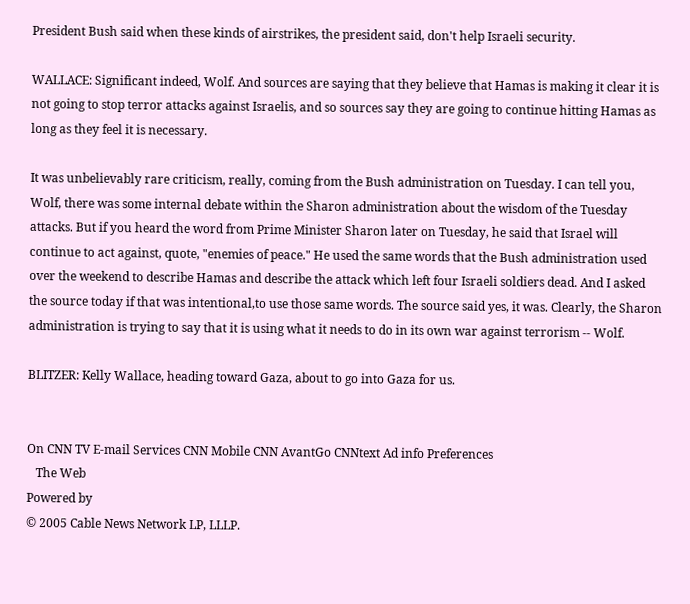President Bush said when these kinds of airstrikes, the president said, don't help Israeli security.

WALLACE: Significant indeed, Wolf. And sources are saying that they believe that Hamas is making it clear it is not going to stop terror attacks against Israelis, and so sources say they are going to continue hitting Hamas as long as they feel it is necessary.

It was unbelievably rare criticism, really, coming from the Bush administration on Tuesday. I can tell you, Wolf, there was some internal debate within the Sharon administration about the wisdom of the Tuesday attacks. But if you heard the word from Prime Minister Sharon later on Tuesday, he said that Israel will continue to act against, quote, "enemies of peace." He used the same words that the Bush administration used over the weekend to describe Hamas and describe the attack which left four Israeli soldiers dead. And I asked the source today if that was intentional,to use those same words. The source said yes, it was. Clearly, the Sharon administration is trying to say that it is using what it needs to do in its own war against terrorism -- Wolf.

BLITZER: Kelly Wallace, heading toward Gaza, about to go into Gaza for us.


On CNN TV E-mail Services CNN Mobile CNN AvantGo CNNtext Ad info Preferences
   The Web
Powered by
© 2005 Cable News Network LP, LLLP.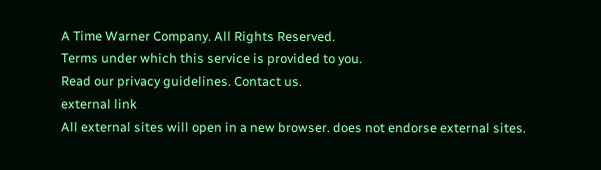A Time Warner Company. All Rights Reserved.
Terms under which this service is provided to you.
Read our privacy guidelines. Contact us.
external link
All external sites will open in a new browser. does not endorse external sites.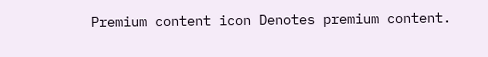Premium content icon Denotes premium content.